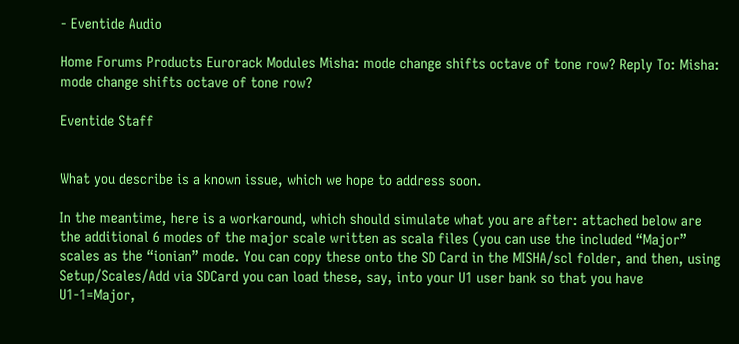- Eventide Audio

Home Forums Products Eurorack Modules Misha: mode change shifts octave of tone row? Reply To: Misha: mode change shifts octave of tone row?

Eventide Staff


What you describe is a known issue, which we hope to address soon.

In the meantime, here is a workaround, which should simulate what you are after: attached below are the additional 6 modes of the major scale written as scala files (you can use the included “Major” scales as the “ionian” mode. You can copy these onto the SD Card in the MISHA/scl folder, and then, using Setup/Scales/Add via SDCard you can load these, say, into your U1 user bank so that you have U1-1=Major,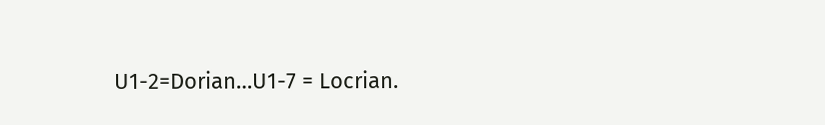U1-2=Dorian…U1-7 = Locrian.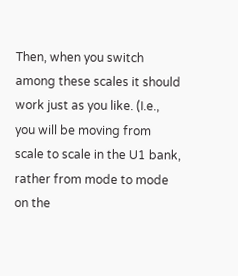Then, when you switch among these scales it should work just as you like. (I.e., you will be moving from scale to scale in the U1 bank, rather from mode to mode on the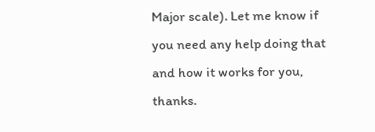Major scale). Let me know if you need any help doing that and how it works for you, thanks.